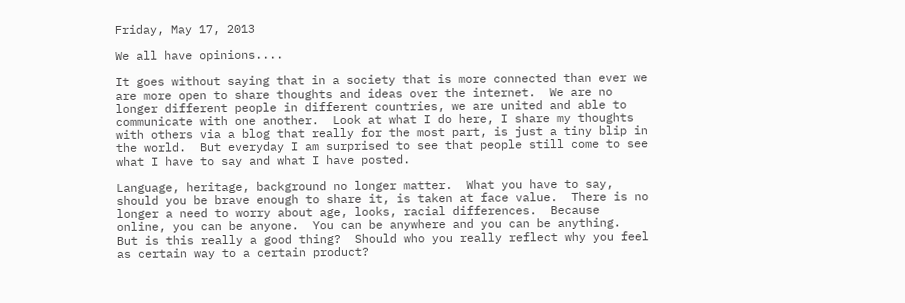Friday, May 17, 2013

We all have opinions....

It goes without saying that in a society that is more connected than ever we are more open to share thoughts and ideas over the internet.  We are no longer different people in different countries, we are united and able to communicate with one another.  Look at what I do here, I share my thoughts with others via a blog that really for the most part, is just a tiny blip in the world.  But everyday I am surprised to see that people still come to see what I have to say and what I have posted.

Language, heritage, background no longer matter.  What you have to say, should you be brave enough to share it, is taken at face value.  There is no longer a need to worry about age, looks, racial differences.  Because online, you can be anyone.  You can be anywhere and you can be anything.  But is this really a good thing?  Should who you really reflect why you feel as certain way to a certain product?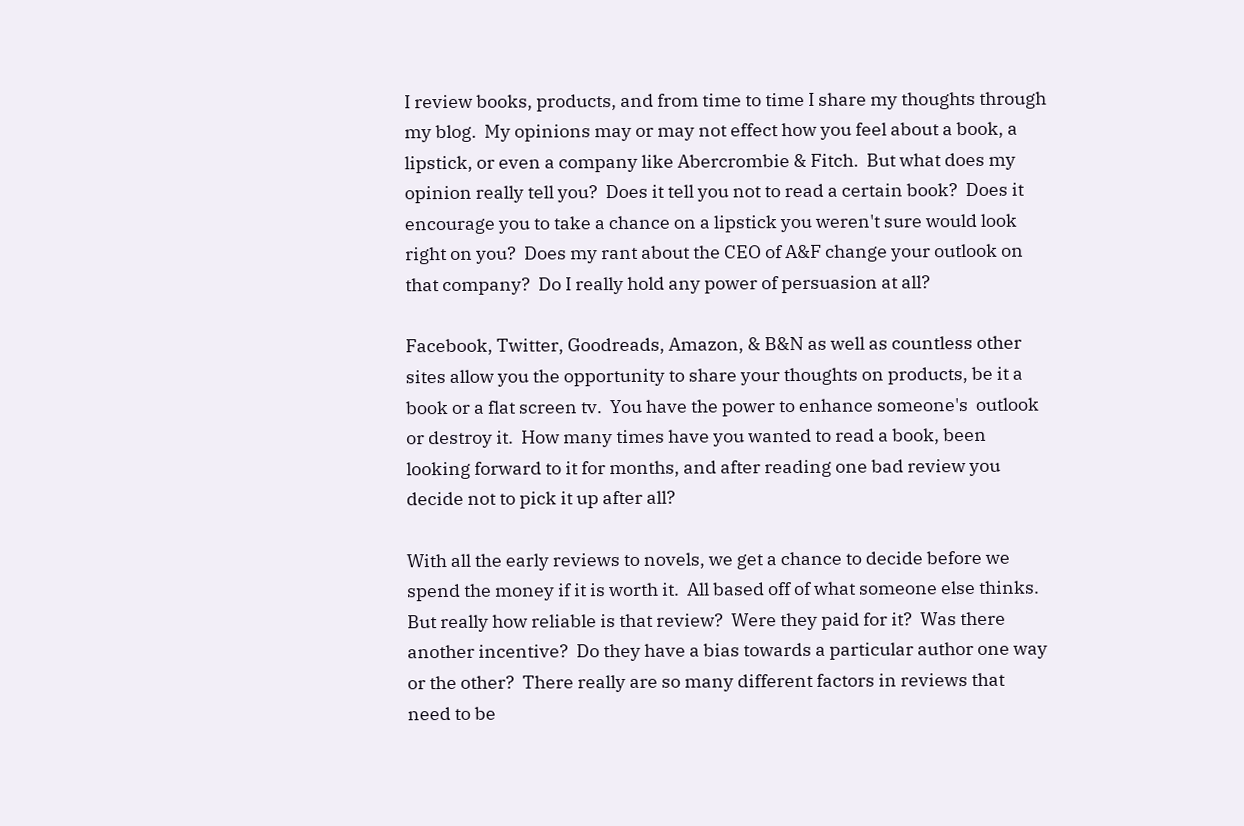I review books, products, and from time to time I share my thoughts through my blog.  My opinions may or may not effect how you feel about a book, a lipstick, or even a company like Abercrombie & Fitch.  But what does my opinion really tell you?  Does it tell you not to read a certain book?  Does it encourage you to take a chance on a lipstick you weren't sure would look right on you?  Does my rant about the CEO of A&F change your outlook on that company?  Do I really hold any power of persuasion at all?

Facebook, Twitter, Goodreads, Amazon, & B&N as well as countless other sites allow you the opportunity to share your thoughts on products, be it a book or a flat screen tv.  You have the power to enhance someone's  outlook or destroy it.  How many times have you wanted to read a book, been looking forward to it for months, and after reading one bad review you decide not to pick it up after all?

With all the early reviews to novels, we get a chance to decide before we spend the money if it is worth it.  All based off of what someone else thinks.  But really how reliable is that review?  Were they paid for it?  Was there another incentive?  Do they have a bias towards a particular author one way or the other?  There really are so many different factors in reviews that need to be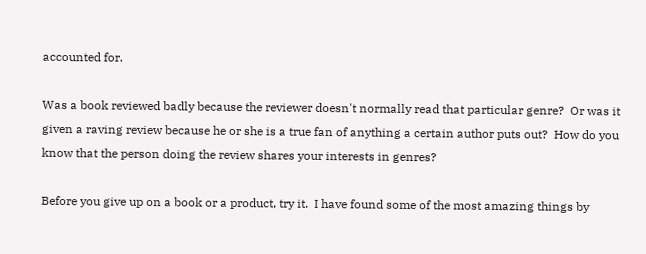accounted for.

Was a book reviewed badly because the reviewer doesn't normally read that particular genre?  Or was it given a raving review because he or she is a true fan of anything a certain author puts out?  How do you know that the person doing the review shares your interests in genres?

Before you give up on a book or a product, try it.  I have found some of the most amazing things by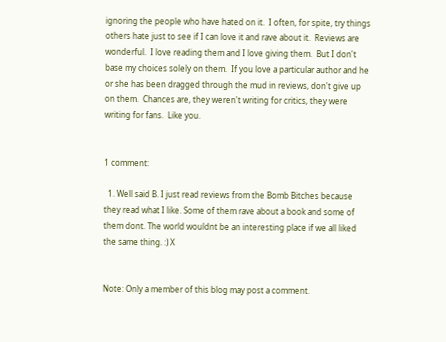ignoring the people who have hated on it.  I often, for spite, try things others hate just to see if I can love it and rave about it.  Reviews are wonderful.  I love reading them and I love giving them.  But I don't base my choices solely on them.  If you love a particular author and he or she has been dragged through the mud in reviews, don't give up on them.  Chances are, they weren't writing for critics, they were writing for fans.  Like you.


1 comment:

  1. Well said B. I just read reviews from the Bomb Bitches because they read what I like. Some of them rave about a book and some of them dont. The world wouldnt be an interesting place if we all liked the same thing. :) X


Note: Only a member of this blog may post a comment.